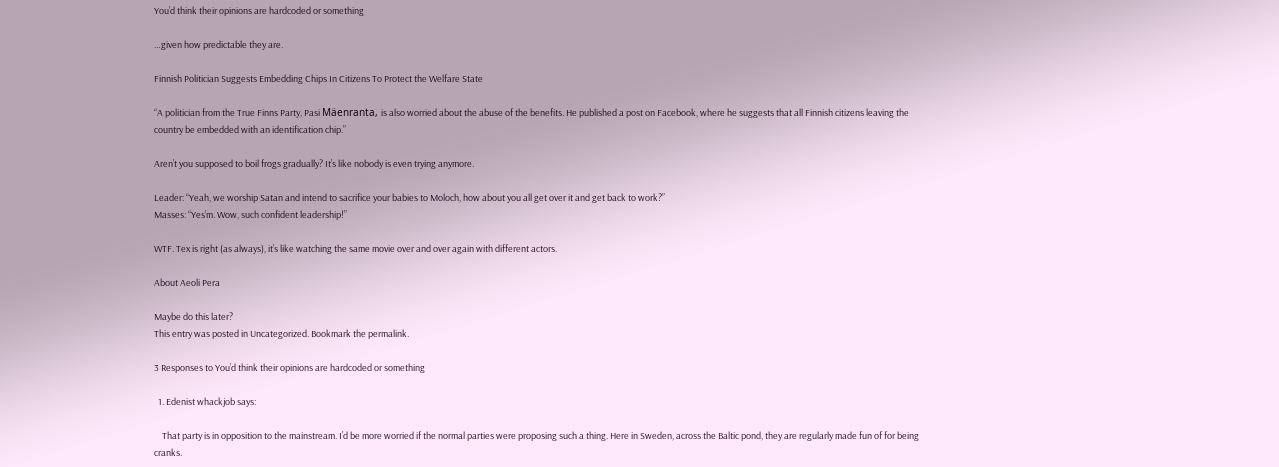You’d think their opinions are hardcoded or something

…given how predictable they are.

Finnish Politician Suggests Embedding Chips In Citizens To Protect the Welfare State

“A politician from the True Finns Party, Pasi Mäenranta, is also worried about the abuse of the benefits. He published a post on Facebook, where he suggests that all Finnish citizens leaving the country be embedded with an identification chip.”

Aren’t you supposed to boil frogs gradually? It’s like nobody is even trying anymore.

Leader: “Yeah, we worship Satan and intend to sacrifice your babies to Moloch, how about you all get over it and get back to work?”
Masses: “Yes’m. Wow, such confident leadership!”

WTF. Tex is right (as always), it’s like watching the same movie over and over again with different actors.

About Aeoli Pera

Maybe do this later?
This entry was posted in Uncategorized. Bookmark the permalink.

3 Responses to You’d think their opinions are hardcoded or something

  1. Edenist whackjob says:

    That party is in opposition to the mainstream. I’d be more worried if the normal parties were proposing such a thing. Here in Sweden, across the Baltic pond, they are regularly made fun of for being cranks.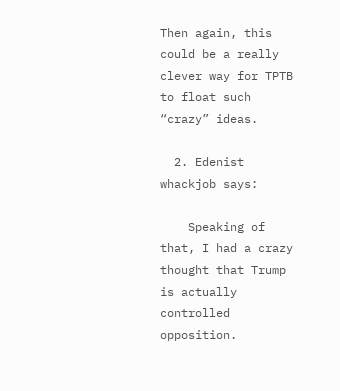Then again, this could be a really clever way for TPTB to float such “crazy” ideas.

  2. Edenist whackjob says:

    Speaking of that, I had a crazy thought that Trump is actually controlled opposition.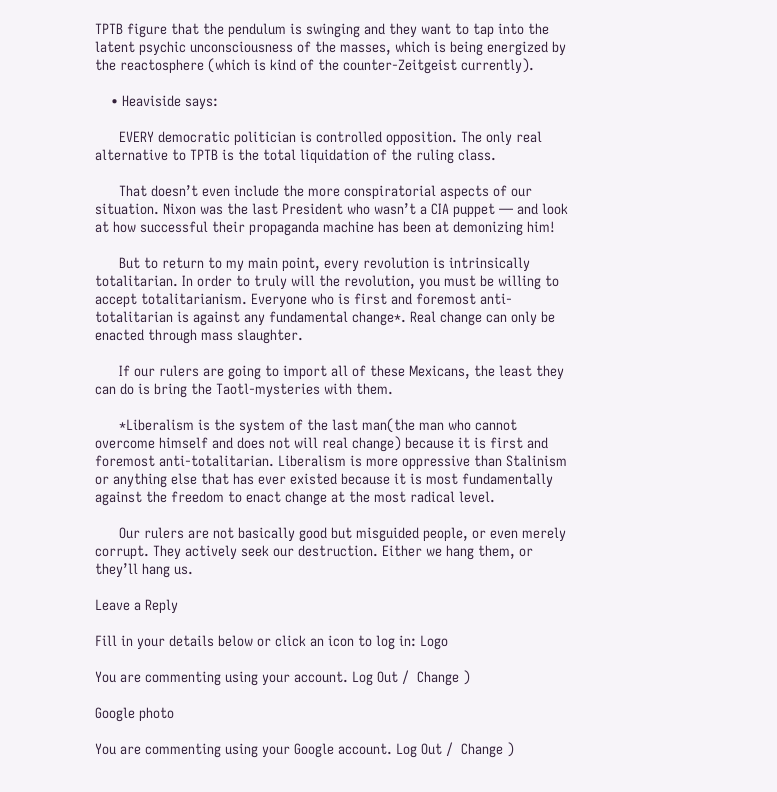TPTB figure that the pendulum is swinging and they want to tap into the latent psychic unconsciousness of the masses, which is being energized by the reactosphere (which is kind of the counter-Zeitgeist currently).

    • Heaviside says:

      EVERY democratic politician is controlled opposition. The only real alternative to TPTB is the total liquidation of the ruling class.

      That doesn’t even include the more conspiratorial aspects of our situation. Nixon was the last President who wasn’t a CIA puppet — and look at how successful their propaganda machine has been at demonizing him!

      But to return to my main point, every revolution is intrinsically totalitarian. In order to truly will the revolution, you must be willing to accept totalitarianism. Everyone who is first and foremost anti-totalitarian is against any fundamental change*. Real change can only be enacted through mass slaughter.

      If our rulers are going to import all of these Mexicans, the least they can do is bring the Taotl-mysteries with them.

      *Liberalism is the system of the last man(the man who cannot overcome himself and does not will real change) because it is first and foremost anti-totalitarian. Liberalism is more oppressive than Stalinism or anything else that has ever existed because it is most fundamentally against the freedom to enact change at the most radical level.

      Our rulers are not basically good but misguided people, or even merely corrupt. They actively seek our destruction. Either we hang them, or they’ll hang us.

Leave a Reply

Fill in your details below or click an icon to log in: Logo

You are commenting using your account. Log Out /  Change )

Google photo

You are commenting using your Google account. Log Out /  Change )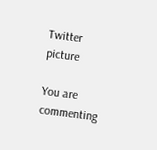Twitter picture

You are commenting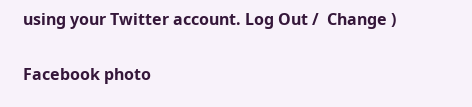using your Twitter account. Log Out /  Change )

Facebook photo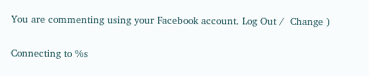You are commenting using your Facebook account. Log Out /  Change )

Connecting to %s